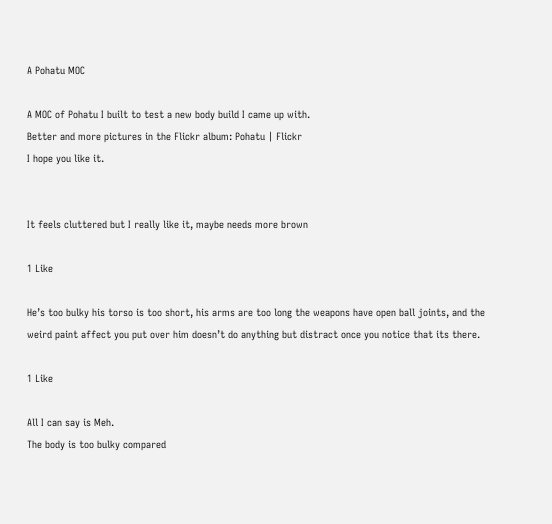A Pohatu MOC

A MOC of Pohatu I built to test a new body build I came up with.
Better and more pictures in the Flickr album: Pohatu | Flickr
I hope you like it.


It feels cluttered but I really like it, maybe needs more brown

1 Like

He’s too bulky his torso is too short, his arms are too long the weapons have open ball joints, and the weird paint affect you put over him doesn’t do anything but distract once you notice that its there.

1 Like

All I can say is Meh.
The body is too bulky compared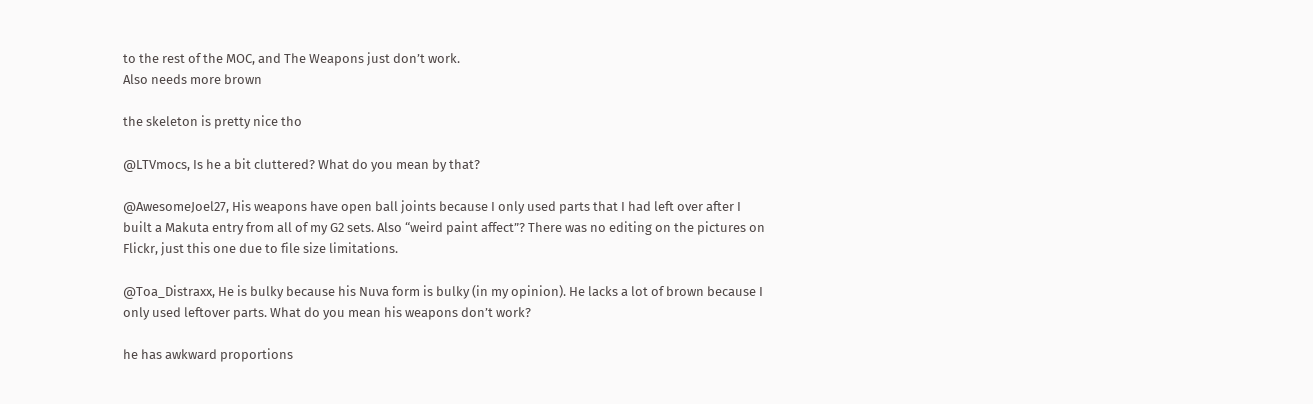to the rest of the MOC, and The Weapons just don’t work.
Also needs more brown

the skeleton is pretty nice tho

@LTVmocs, Is he a bit cluttered? What do you mean by that?

@AwesomeJoel27, His weapons have open ball joints because I only used parts that I had left over after I built a Makuta entry from all of my G2 sets. Also “weird paint affect”? There was no editing on the pictures on Flickr, just this one due to file size limitations.

@Toa_Distraxx, He is bulky because his Nuva form is bulky (in my opinion). He lacks a lot of brown because I only used leftover parts. What do you mean his weapons don’t work?

he has awkward proportions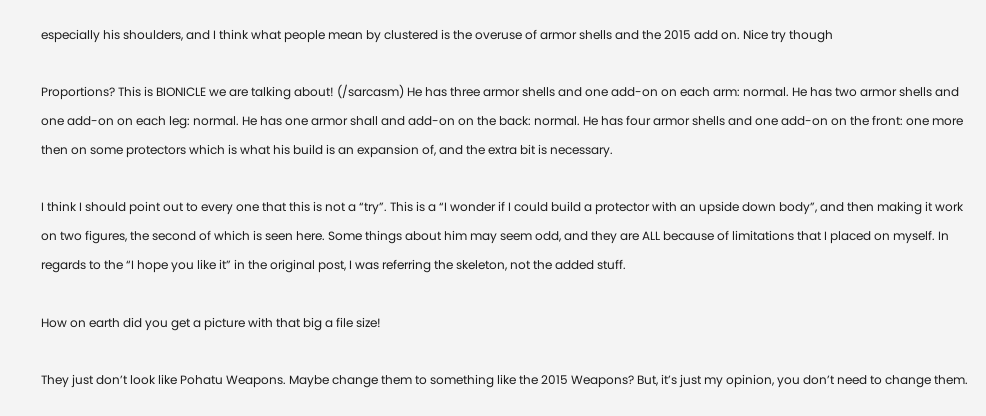especially his shoulders, and I think what people mean by clustered is the overuse of armor shells and the 2015 add on. Nice try though

Proportions? This is BIONICLE we are talking about! (/sarcasm) He has three armor shells and one add-on on each arm: normal. He has two armor shells and one add-on on each leg: normal. He has one armor shall and add-on on the back: normal. He has four armor shells and one add-on on the front: one more then on some protectors which is what his build is an expansion of, and the extra bit is necessary.

I think I should point out to every one that this is not a “try”. This is a “I wonder if I could build a protector with an upside down body”, and then making it work on two figures, the second of which is seen here. Some things about him may seem odd, and they are ALL because of limitations that I placed on myself. In regards to the “I hope you like it” in the original post, I was referring the skeleton, not the added stuff.

How on earth did you get a picture with that big a file size!

They just don’t look like Pohatu Weapons. Maybe change them to something like the 2015 Weapons? But, it’s just my opinion, you don’t need to change them.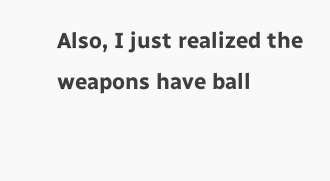Also, I just realized the weapons have ball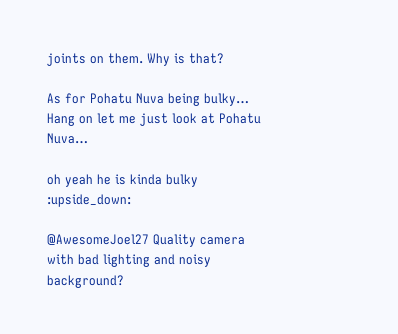joints on them. Why is that?

As for Pohatu Nuva being bulky…
Hang on let me just look at Pohatu Nuva…

oh yeah he is kinda bulky :upside_down:

@AwesomeJoel27 Quality camera with bad lighting and noisy background?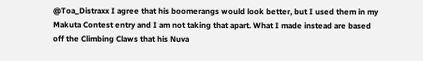@Toa_Distraxx I agree that his boomerangs would look better, but I used them in my Makuta Contest entry and I am not taking that apart. What I made instead are based off the Climbing Claws that his Nuva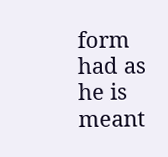form had as he is meant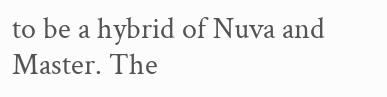to be a hybrid of Nuva and Master. The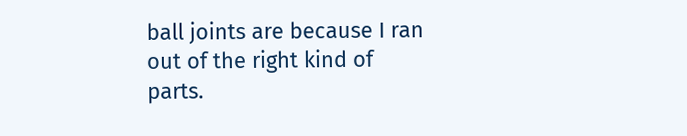ball joints are because I ran out of the right kind of parts.